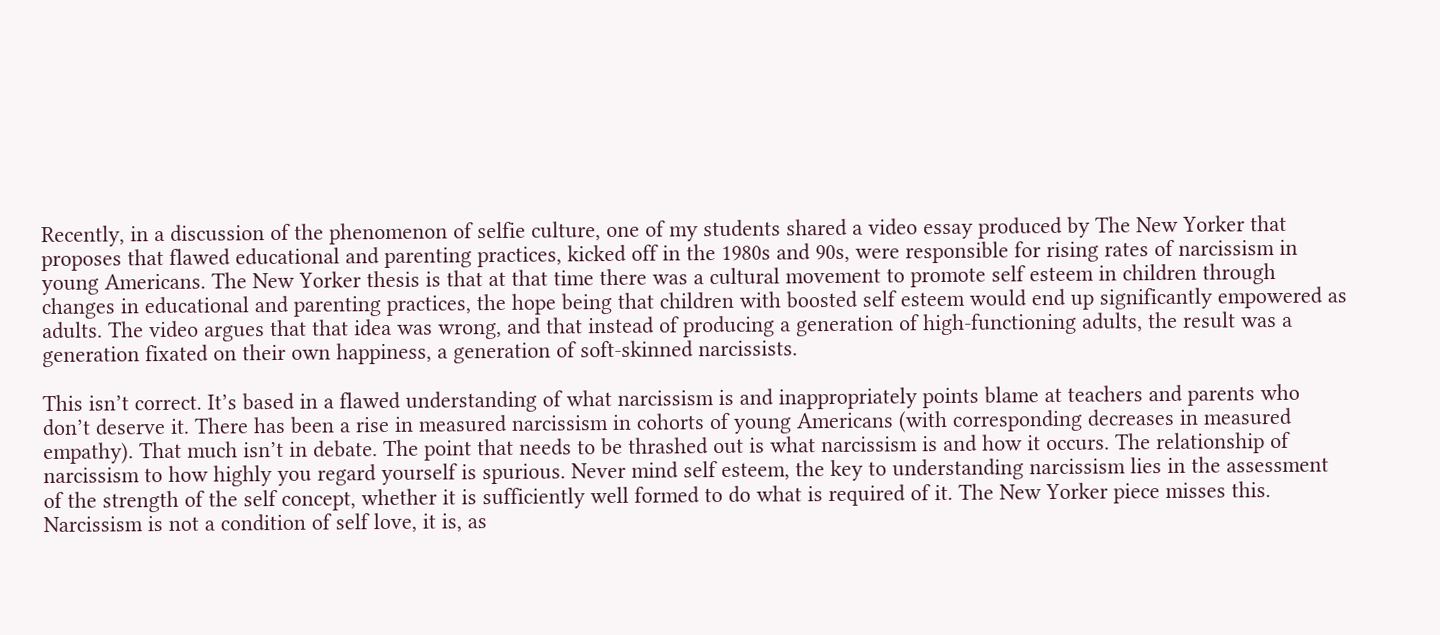Recently, in a discussion of the phenomenon of selfie culture, one of my students shared a video essay produced by The New Yorker that proposes that flawed educational and parenting practices, kicked off in the 1980s and 90s, were responsible for rising rates of narcissism in young Americans. The New Yorker thesis is that at that time there was a cultural movement to promote self esteem in children through changes in educational and parenting practices, the hope being that children with boosted self esteem would end up significantly empowered as adults. The video argues that that idea was wrong, and that instead of producing a generation of high-functioning adults, the result was a generation fixated on their own happiness, a generation of soft-skinned narcissists.

This isn’t correct. It’s based in a flawed understanding of what narcissism is and inappropriately points blame at teachers and parents who don’t deserve it. There has been a rise in measured narcissism in cohorts of young Americans (with corresponding decreases in measured empathy). That much isn’t in debate. The point that needs to be thrashed out is what narcissism is and how it occurs. The relationship of narcissism to how highly you regard yourself is spurious. Never mind self esteem, the key to understanding narcissism lies in the assessment of the strength of the self concept, whether it is sufficiently well formed to do what is required of it. The New Yorker piece misses this. Narcissism is not a condition of self love, it is, as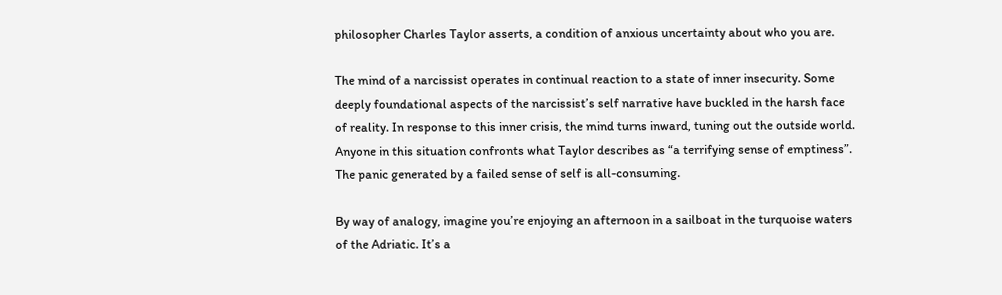philosopher Charles Taylor asserts, a condition of anxious uncertainty about who you are.

The mind of a narcissist operates in continual reaction to a state of inner insecurity. Some deeply foundational aspects of the narcissist’s self narrative have buckled in the harsh face of reality. In response to this inner crisis, the mind turns inward, tuning out the outside world. Anyone in this situation confronts what Taylor describes as “a terrifying sense of emptiness”. The panic generated by a failed sense of self is all-consuming.

By way of analogy, imagine you’re enjoying an afternoon in a sailboat in the turquoise waters of the Adriatic. It’s a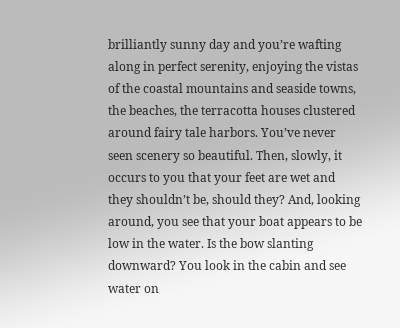brilliantly sunny day and you’re wafting along in perfect serenity, enjoying the vistas of the coastal mountains and seaside towns, the beaches, the terracotta houses clustered around fairy tale harbors. You’ve never seen scenery so beautiful. Then, slowly, it occurs to you that your feet are wet and they shouldn’t be, should they? And, looking around, you see that your boat appears to be low in the water. Is the bow slanting downward? You look in the cabin and see water on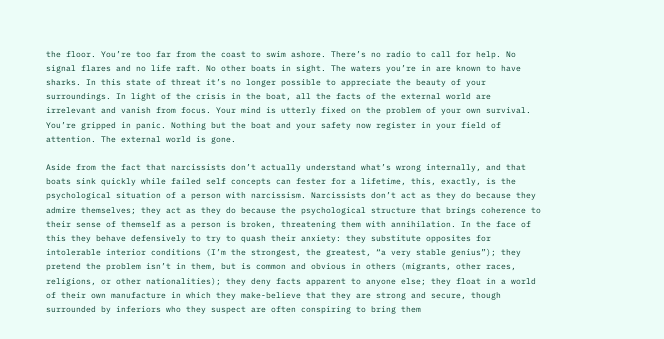the floor. You’re too far from the coast to swim ashore. There’s no radio to call for help. No signal flares and no life raft. No other boats in sight. The waters you’re in are known to have sharks. In this state of threat it’s no longer possible to appreciate the beauty of your surroundings. In light of the crisis in the boat, all the facts of the external world are irrelevant and vanish from focus. Your mind is utterly fixed on the problem of your own survival. You’re gripped in panic. Nothing but the boat and your safety now register in your field of attention. The external world is gone.

Aside from the fact that narcissists don’t actually understand what’s wrong internally, and that boats sink quickly while failed self concepts can fester for a lifetime, this, exactly, is the psychological situation of a person with narcissism. Narcissists don’t act as they do because they admire themselves; they act as they do because the psychological structure that brings coherence to their sense of themself as a person is broken, threatening them with annihilation. In the face of this they behave defensively to try to quash their anxiety: they substitute opposites for intolerable interior conditions (I’m the strongest, the greatest, “a very stable genius”); they pretend the problem isn’t in them, but is common and obvious in others (migrants, other races, religions, or other nationalities); they deny facts apparent to anyone else; they float in a world of their own manufacture in which they make-believe that they are strong and secure, though surrounded by inferiors who they suspect are often conspiring to bring them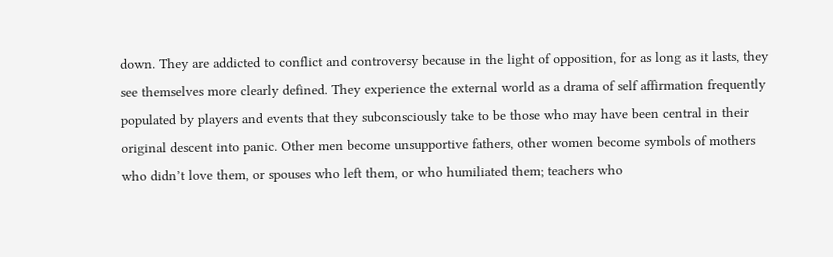down. They are addicted to conflict and controversy because in the light of opposition, for as long as it lasts, they see themselves more clearly defined. They experience the external world as a drama of self affirmation frequently populated by players and events that they subconsciously take to be those who may have been central in their original descent into panic. Other men become unsupportive fathers, other women become symbols of mothers who didn’t love them, or spouses who left them, or who humiliated them; teachers who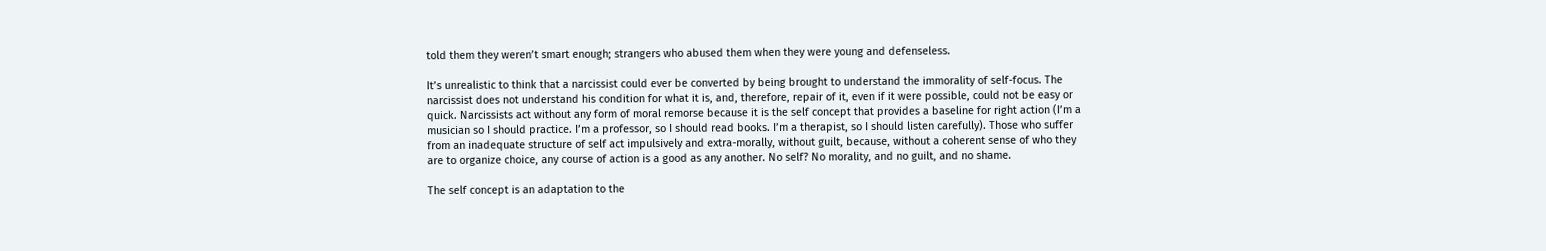told them they weren’t smart enough; strangers who abused them when they were young and defenseless.

It’s unrealistic to think that a narcissist could ever be converted by being brought to understand the immorality of self-focus. The narcissist does not understand his condition for what it is, and, therefore, repair of it, even if it were possible, could not be easy or quick. Narcissists act without any form of moral remorse because it is the self concept that provides a baseline for right action (I’m a musician so I should practice. I’m a professor, so I should read books. I’m a therapist, so I should listen carefully). Those who suffer from an inadequate structure of self act impulsively and extra-morally, without guilt, because, without a coherent sense of who they are to organize choice, any course of action is a good as any another. No self? No morality, and no guilt, and no shame.

The self concept is an adaptation to the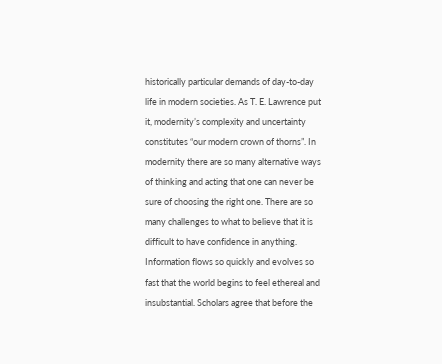historically particular demands of day-to-day life in modern societies. As T. E. Lawrence put it, modernity’s complexity and uncertainty constitutes “our modern crown of thorns”. In modernity there are so many alternative ways of thinking and acting that one can never be sure of choosing the right one. There are so many challenges to what to believe that it is difficult to have confidence in anything. Information flows so quickly and evolves so fast that the world begins to feel ethereal and insubstantial. Scholars agree that before the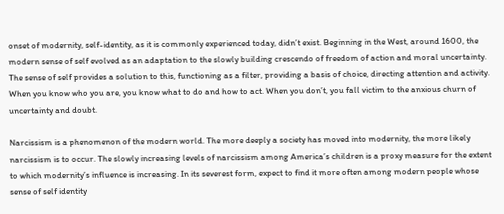onset of modernity, self-identity, as it is commonly experienced today, didn’t exist. Beginning in the West, around 1600, the modern sense of self evolved as an adaptation to the slowly building crescendo of freedom of action and moral uncertainty. The sense of self provides a solution to this, functioning as a filter, providing a basis of choice, directing attention and activity. When you know who you are, you know what to do and how to act. When you don’t, you fall victim to the anxious churn of uncertainty and doubt.

Narcissism is a phenomenon of the modern world. The more deeply a society has moved into modernity, the more likely narcissism is to occur. The slowly increasing levels of narcissism among America’s children is a proxy measure for the extent to which modernity’s influence is increasing. In its severest form, expect to find it more often among modern people whose sense of self identity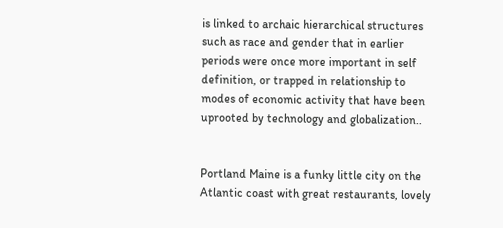is linked to archaic hierarchical structures such as race and gender that in earlier periods were once more important in self definition, or trapped in relationship to modes of economic activity that have been uprooted by technology and globalization..


Portland Maine is a funky little city on the Atlantic coast with great restaurants, lovely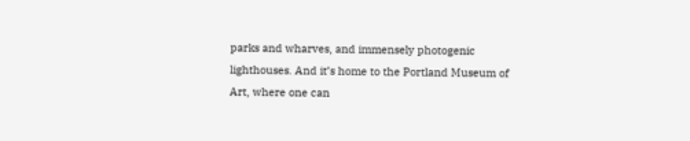parks and wharves, and immensely photogenic lighthouses. And it’s home to the Portland Museum of Art, where one can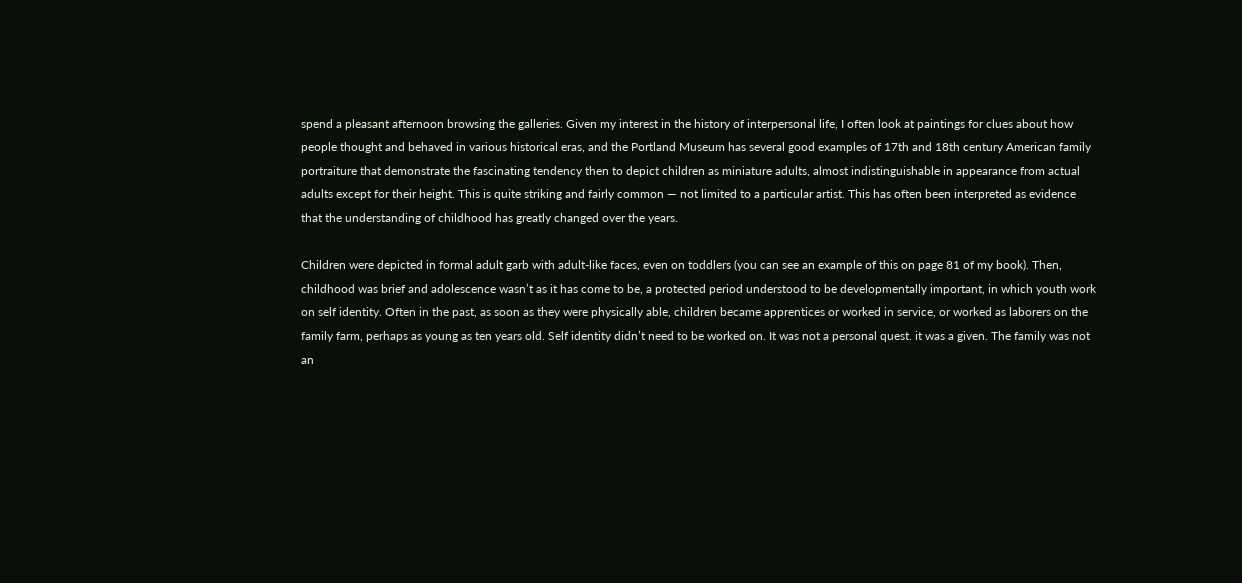spend a pleasant afternoon browsing the galleries. Given my interest in the history of interpersonal life, I often look at paintings for clues about how people thought and behaved in various historical eras, and the Portland Museum has several good examples of 17th and 18th century American family portraiture that demonstrate the fascinating tendency then to depict children as miniature adults, almost indistinguishable in appearance from actual adults except for their height. This is quite striking and fairly common — not limited to a particular artist. This has often been interpreted as evidence that the understanding of childhood has greatly changed over the years.

Children were depicted in formal adult garb with adult-like faces, even on toddlers (you can see an example of this on page 81 of my book). Then, childhood was brief and adolescence wasn’t as it has come to be, a protected period understood to be developmentally important, in which youth work on self identity. Often in the past, as soon as they were physically able, children became apprentices or worked in service, or worked as laborers on the family farm, perhaps as young as ten years old. Self identity didn’t need to be worked on. It was not a personal quest. it was a given. The family was not an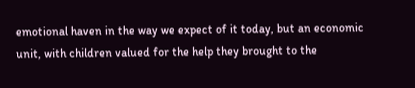emotional haven in the way we expect of it today, but an economic unit, with children valued for the help they brought to the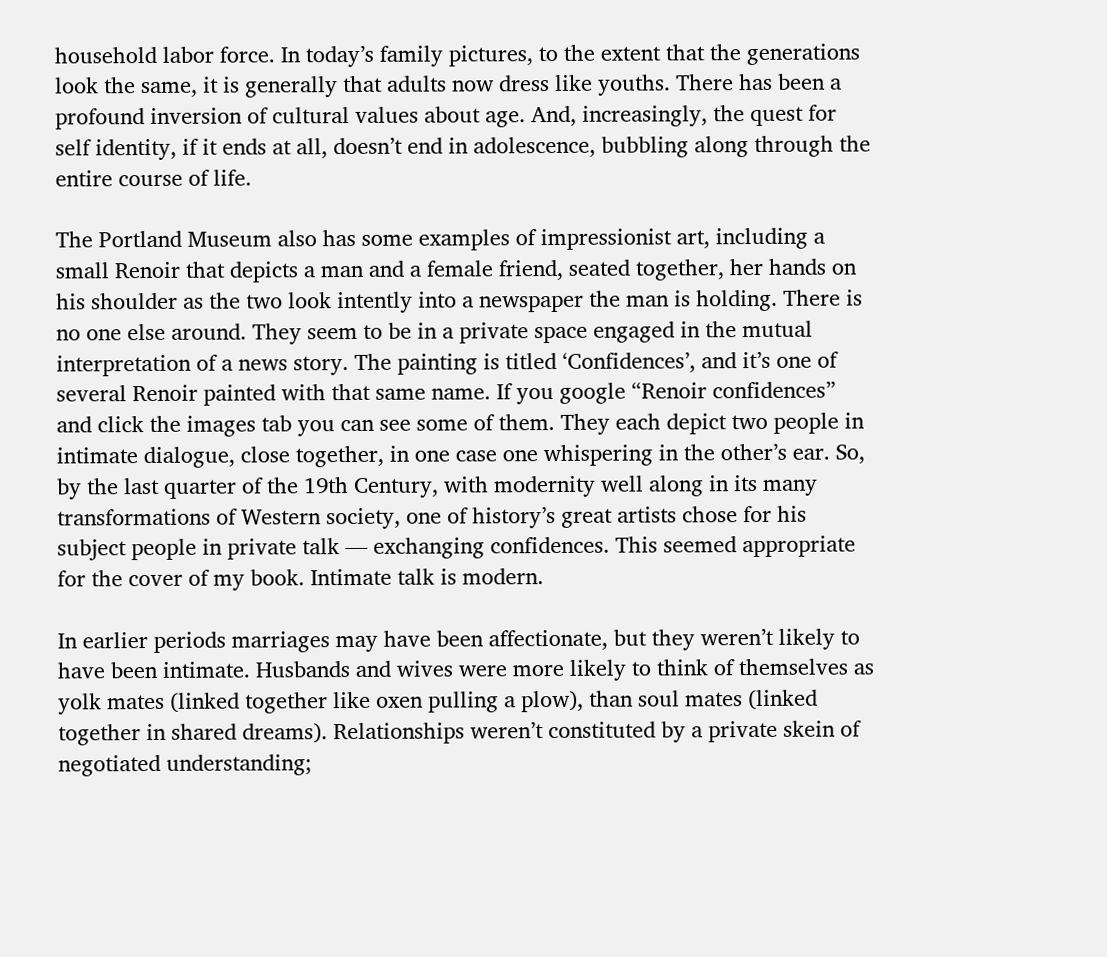household labor force. In today’s family pictures, to the extent that the generations look the same, it is generally that adults now dress like youths. There has been a profound inversion of cultural values about age. And, increasingly, the quest for self identity, if it ends at all, doesn’t end in adolescence, bubbling along through the entire course of life.

The Portland Museum also has some examples of impressionist art, including a small Renoir that depicts a man and a female friend, seated together, her hands on his shoulder as the two look intently into a newspaper the man is holding. There is no one else around. They seem to be in a private space engaged in the mutual interpretation of a news story. The painting is titled ‘Confidences’, and it’s one of several Renoir painted with that same name. If you google “Renoir confidences” and click the images tab you can see some of them. They each depict two people in intimate dialogue, close together, in one case one whispering in the other’s ear. So, by the last quarter of the 19th Century, with modernity well along in its many transformations of Western society, one of history’s great artists chose for his subject people in private talk — exchanging confidences. This seemed appropriate for the cover of my book. Intimate talk is modern.

In earlier periods marriages may have been affectionate, but they weren’t likely to have been intimate. Husbands and wives were more likely to think of themselves as yolk mates (linked together like oxen pulling a plow), than soul mates (linked together in shared dreams). Relationships weren’t constituted by a private skein of negotiated understanding;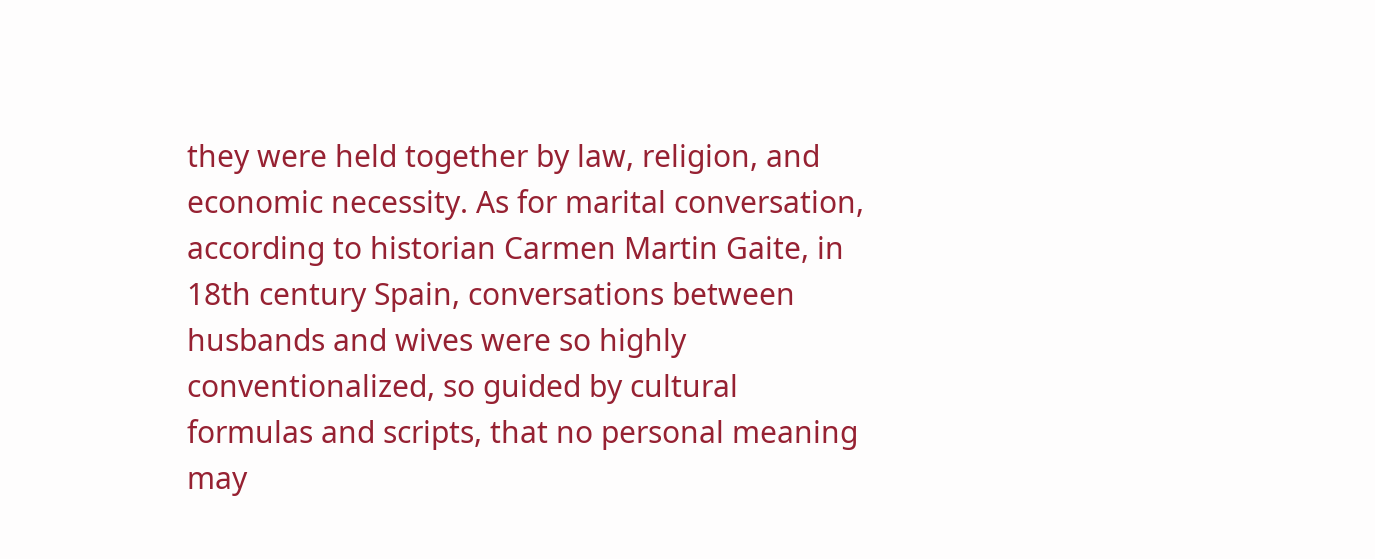they were held together by law, religion, and economic necessity. As for marital conversation, according to historian Carmen Martin Gaite, in 18th century Spain, conversations between husbands and wives were so highly conventionalized, so guided by cultural formulas and scripts, that no personal meaning may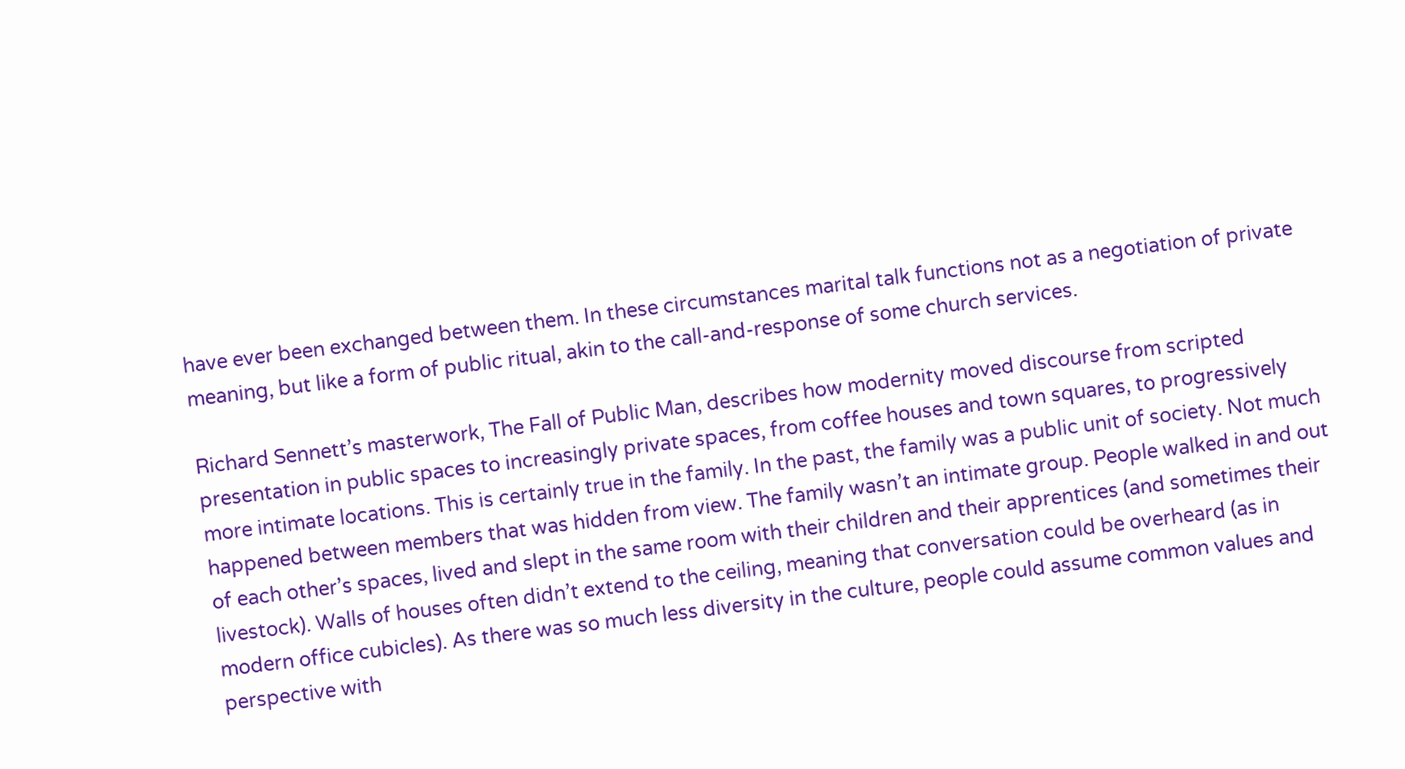have ever been exchanged between them. In these circumstances marital talk functions not as a negotiation of private meaning, but like a form of public ritual, akin to the call-and-response of some church services.

Richard Sennett’s masterwork, The Fall of Public Man, describes how modernity moved discourse from scripted presentation in public spaces to increasingly private spaces, from coffee houses and town squares, to progressively more intimate locations. This is certainly true in the family. In the past, the family was a public unit of society. Not much happened between members that was hidden from view. The family wasn’t an intimate group. People walked in and out of each other’s spaces, lived and slept in the same room with their children and their apprentices (and sometimes their livestock). Walls of houses often didn’t extend to the ceiling, meaning that conversation could be overheard (as in modern office cubicles). As there was so much less diversity in the culture, people could assume common values and perspective with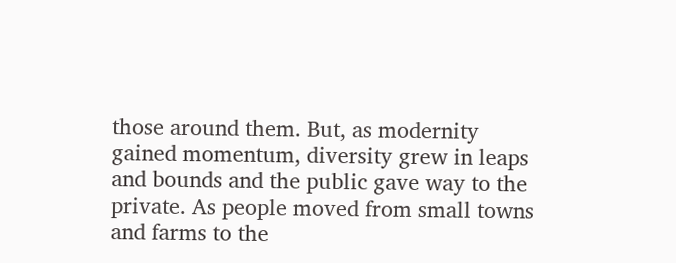those around them. But, as modernity gained momentum, diversity grew in leaps and bounds and the public gave way to the private. As people moved from small towns and farms to the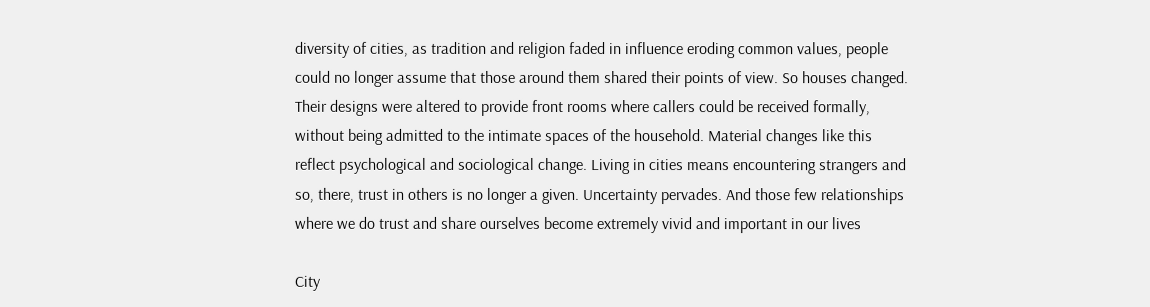diversity of cities, as tradition and religion faded in influence eroding common values, people could no longer assume that those around them shared their points of view. So houses changed. Their designs were altered to provide front rooms where callers could be received formally, without being admitted to the intimate spaces of the household. Material changes like this reflect psychological and sociological change. Living in cities means encountering strangers and so, there, trust in others is no longer a given. Uncertainty pervades. And those few relationships where we do trust and share ourselves become extremely vivid and important in our lives

City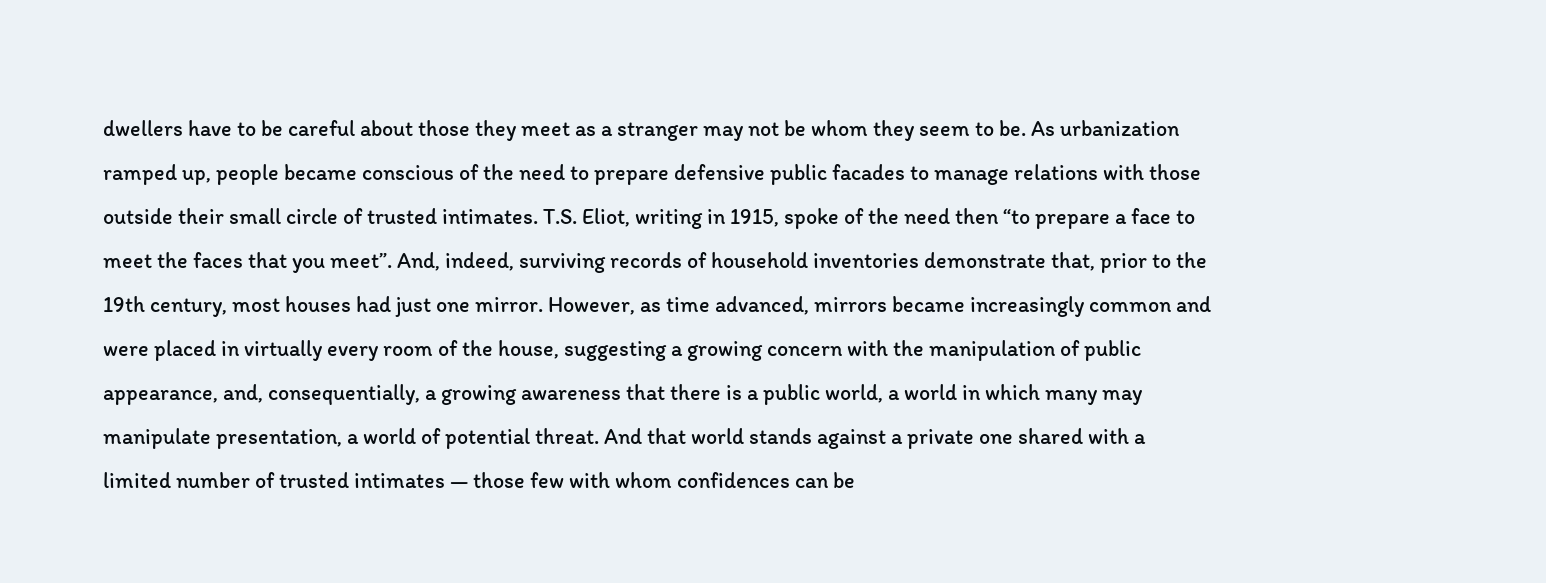dwellers have to be careful about those they meet as a stranger may not be whom they seem to be. As urbanization ramped up, people became conscious of the need to prepare defensive public facades to manage relations with those outside their small circle of trusted intimates. T.S. Eliot, writing in 1915, spoke of the need then “to prepare a face to meet the faces that you meet”. And, indeed, surviving records of household inventories demonstrate that, prior to the 19th century, most houses had just one mirror. However, as time advanced, mirrors became increasingly common and were placed in virtually every room of the house, suggesting a growing concern with the manipulation of public appearance, and, consequentially, a growing awareness that there is a public world, a world in which many may manipulate presentation, a world of potential threat. And that world stands against a private one shared with a limited number of trusted intimates — those few with whom confidences can be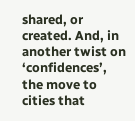shared, or created. And, in another twist on ‘confidences’, the move to cities that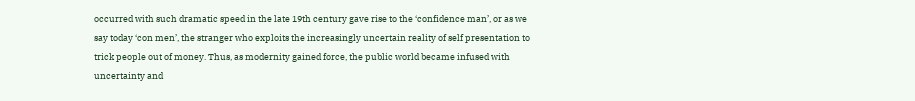occurred with such dramatic speed in the late 19th century gave rise to the ‘confidence man’, or as we say today ‘con men’, the stranger who exploits the increasingly uncertain reality of self presentation to trick people out of money. Thus, as modernity gained force, the public world became infused with uncertainty and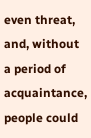even threat, and, without a period of acquaintance, people could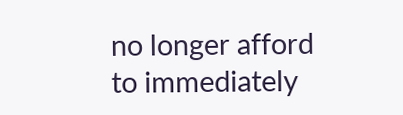no longer afford to immediately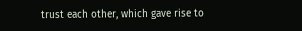trust each other, which gave rise to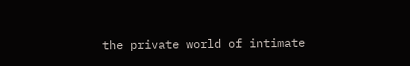the private world of intimate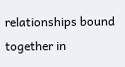relationships bound together in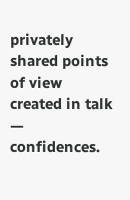privately shared points of view created in talk — confidences.